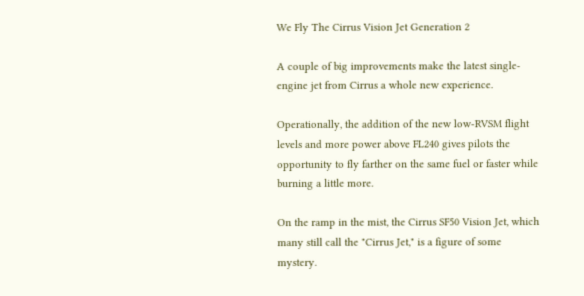We Fly The Cirrus Vision Jet Generation 2

A couple of big improvements make the latest single-engine jet from Cirrus a whole new experience.

Operationally, the addition of the new low-RVSM flight levels and more power above FL240 gives pilots the opportunity to fly farther on the same fuel or faster while burning a little more.

On the ramp in the mist, the Cirrus SF50 Vision Jet, which many still call the "Cirrus Jet," is a figure of some mystery.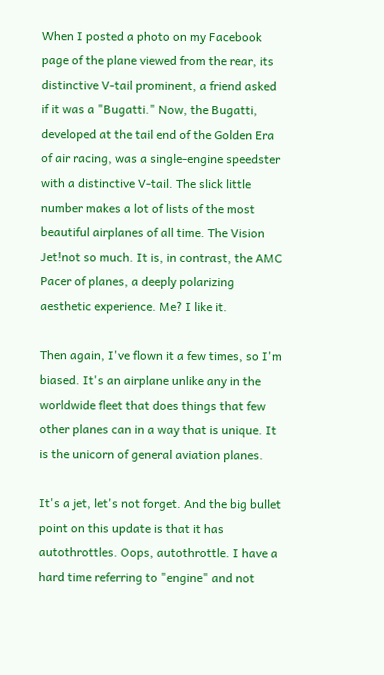When I posted a photo on my Facebook page of the plane viewed from the rear, its distinctive V-tail prominent, a friend asked if it was a "Bugatti." Now, the Bugatti, developed at the tail end of the Golden Era of air racing, was a single-engine speedster with a distinctive V-tail. The slick little number makes a lot of lists of the most beautiful airplanes of all time. The Vision Jet!not so much. It is, in contrast, the AMC Pacer of planes, a deeply polarizing aesthetic experience. Me? I like it.

Then again, I've flown it a few times, so I'm biased. It's an airplane unlike any in the worldwide fleet that does things that few other planes can in a way that is unique. It is the unicorn of general aviation planes.

It's a jet, let's not forget. And the big bullet point on this update is that it has autothrottles. Oops, autothrottle. I have a hard time referring to "engine" and not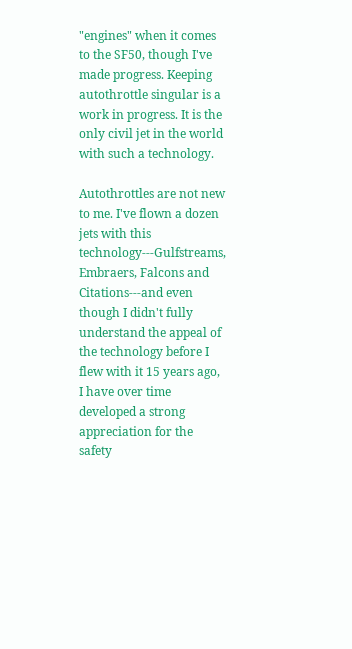"engines" when it comes to the SF50, though I've made progress. Keeping autothrottle singular is a work in progress. It is the only civil jet in the world with such a technology.

Autothrottles are not new to me. I've flown a dozen jets with this technology---Gulfstreams, Embraers, Falcons and Citations---and even though I didn't fully understand the appeal of the technology before I flew with it 15 years ago, I have over time developed a strong appreciation for the safety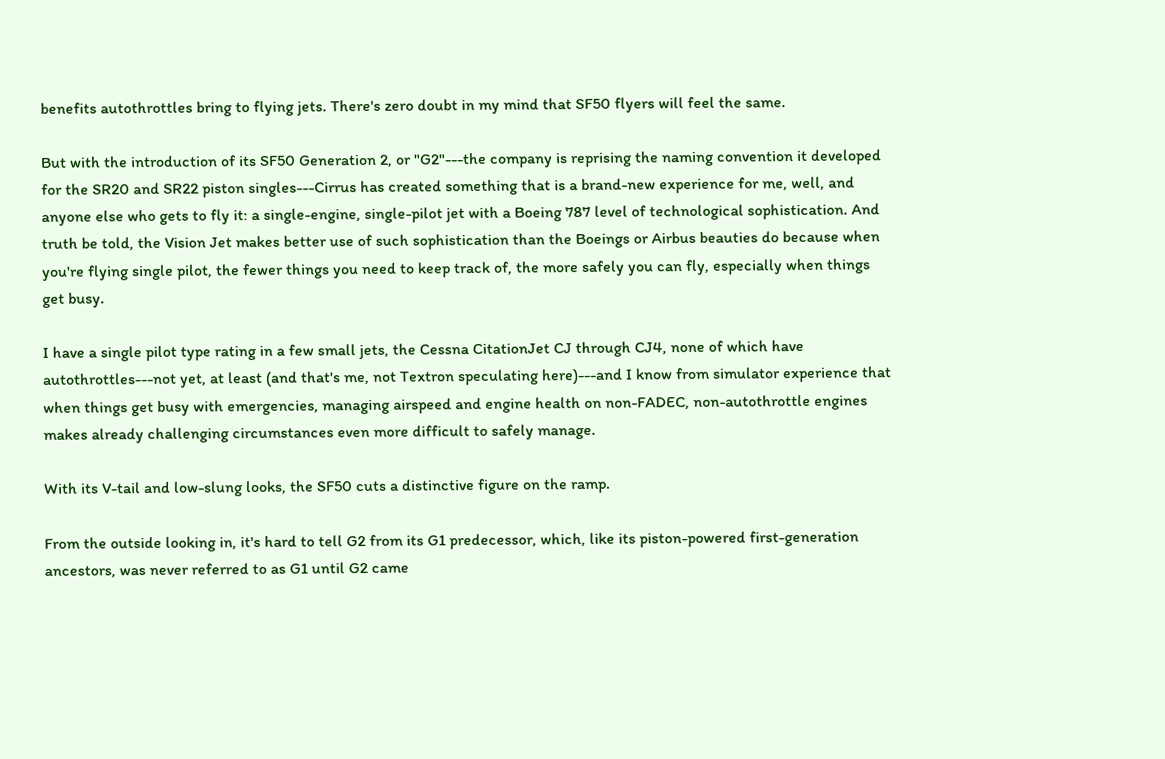benefits autothrottles bring to flying jets. There's zero doubt in my mind that SF50 flyers will feel the same.

But with the introduction of its SF50 Generation 2, or "G2"---the company is reprising the naming convention it developed for the SR20 and SR22 piston singles---Cirrus has created something that is a brand-new experience for me, well, and anyone else who gets to fly it: a single-engine, single-pilot jet with a Boeing 787 level of technological sophistication. And truth be told, the Vision Jet makes better use of such sophistication than the Boeings or Airbus beauties do because when you're flying single pilot, the fewer things you need to keep track of, the more safely you can fly, especially when things get busy.

I have a single pilot type rating in a few small jets, the Cessna CitationJet CJ through CJ4, none of which have autothrottles---not yet, at least (and that's me, not Textron speculating here)---and I know from simulator experience that when things get busy with emergencies, managing airspeed and engine health on non-FADEC, non-autothrottle engines makes already challenging circumstances even more difficult to safely manage.

With its V-tail and low-slung looks, the SF50 cuts a distinctive figure on the ramp.

From the outside looking in, it's hard to tell G2 from its G1 predecessor, which, like its piston-powered first-generation ancestors, was never referred to as G1 until G2 came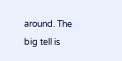around. The big tell is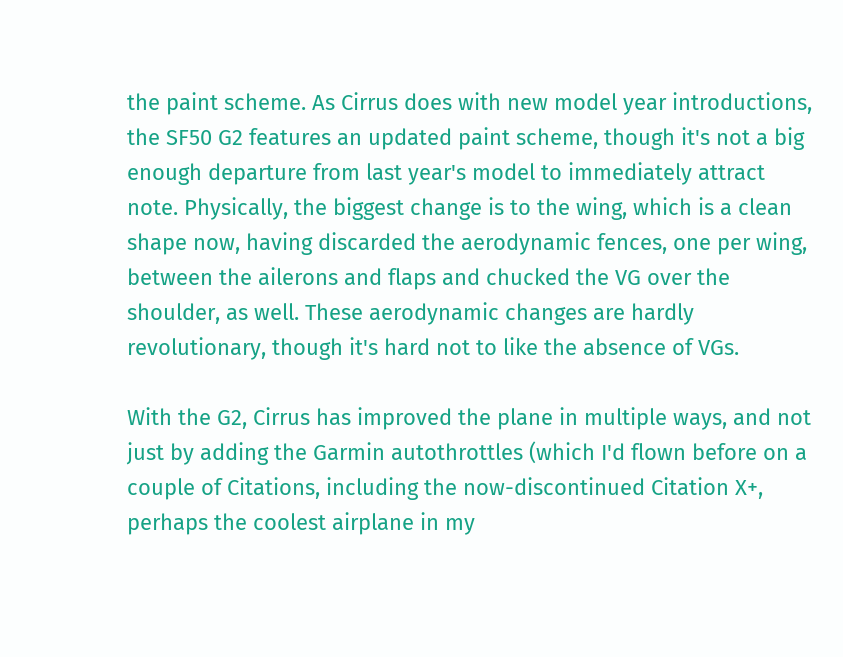the paint scheme. As Cirrus does with new model year introductions, the SF50 G2 features an updated paint scheme, though it's not a big enough departure from last year's model to immediately attract note. Physically, the biggest change is to the wing, which is a clean shape now, having discarded the aerodynamic fences, one per wing, between the ailerons and flaps and chucked the VG over the shoulder, as well. These aerodynamic changes are hardly revolutionary, though it's hard not to like the absence of VGs.

With the G2, Cirrus has improved the plane in multiple ways, and not just by adding the Garmin autothrottles (which I'd flown before on a couple of Citations, including the now-discontinued Citation X+, perhaps the coolest airplane in my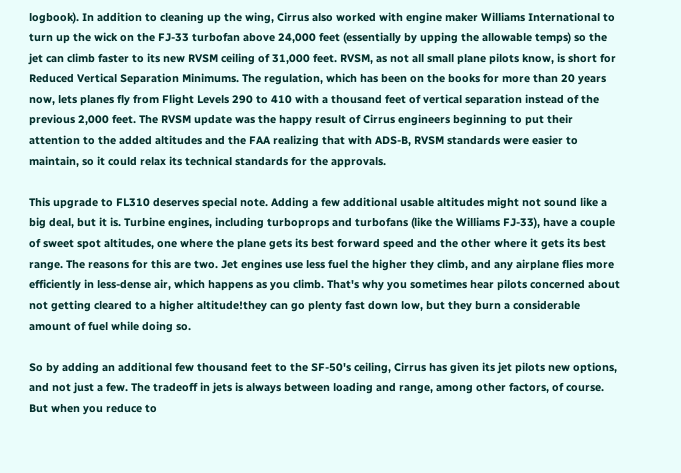logbook). In addition to cleaning up the wing, Cirrus also worked with engine maker Williams International to turn up the wick on the FJ-33 turbofan above 24,000 feet (essentially by upping the allowable temps) so the jet can climb faster to its new RVSM ceiling of 31,000 feet. RVSM, as not all small plane pilots know, is short for Reduced Vertical Separation Minimums. The regulation, which has been on the books for more than 20 years now, lets planes fly from Flight Levels 290 to 410 with a thousand feet of vertical separation instead of the previous 2,000 feet. The RVSM update was the happy result of Cirrus engineers beginning to put their attention to the added altitudes and the FAA realizing that with ADS-B, RVSM standards were easier to maintain, so it could relax its technical standards for the approvals.

This upgrade to FL310 deserves special note. Adding a few additional usable altitudes might not sound like a big deal, but it is. Turbine engines, including turboprops and turbofans (like the Williams FJ-33), have a couple of sweet spot altitudes, one where the plane gets its best forward speed and the other where it gets its best range. The reasons for this are two. Jet engines use less fuel the higher they climb, and any airplane flies more efficiently in less-dense air, which happens as you climb. That's why you sometimes hear pilots concerned about not getting cleared to a higher altitude!they can go plenty fast down low, but they burn a considerable amount of fuel while doing so.

So by adding an additional few thousand feet to the SF-50's ceiling, Cirrus has given its jet pilots new options, and not just a few. The tradeoff in jets is always between loading and range, among other factors, of course. But when you reduce to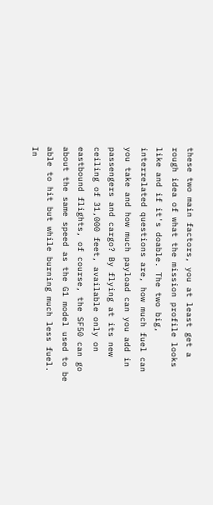these two main factors, you at least get a rough idea of what the mission profile looks like and if it's doable. The two big, interrelated questions are, how much fuel can you take and how much payload can you add in passengers and cargo? By flying at its new ceiling of 31,000 feet, available only on eastbound flights, of course, the SF50 can go about the same speed as the G1 model used to be able to hit but while burning much less fuel. In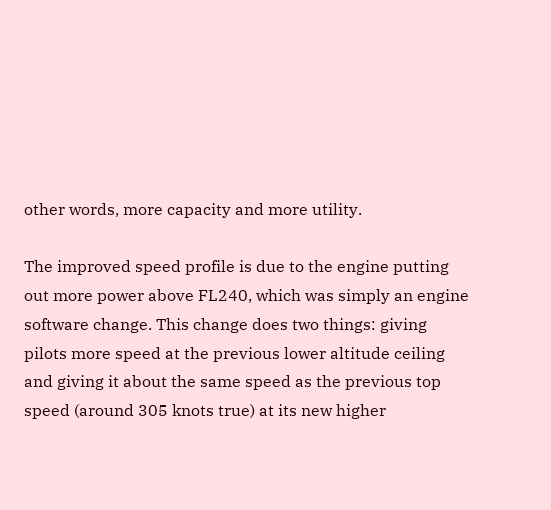other words, more capacity and more utility.

The improved speed profile is due to the engine putting out more power above FL240, which was simply an engine software change. This change does two things: giving pilots more speed at the previous lower altitude ceiling and giving it about the same speed as the previous top speed (around 305 knots true) at its new higher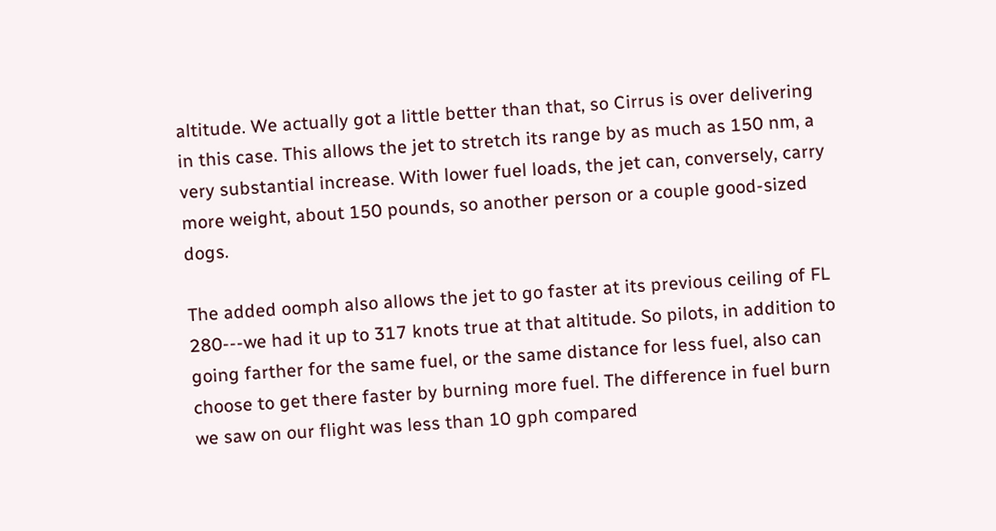altitude. We actually got a little better than that, so Cirrus is over delivering in this case. This allows the jet to stretch its range by as much as 150 nm, a very substantial increase. With lower fuel loads, the jet can, conversely, carry more weight, about 150 pounds, so another person or a couple good-sized dogs.

The added oomph also allows the jet to go faster at its previous ceiling of FL 280---we had it up to 317 knots true at that altitude. So pilots, in addition to going farther for the same fuel, or the same distance for less fuel, also can choose to get there faster by burning more fuel. The difference in fuel burn we saw on our flight was less than 10 gph compared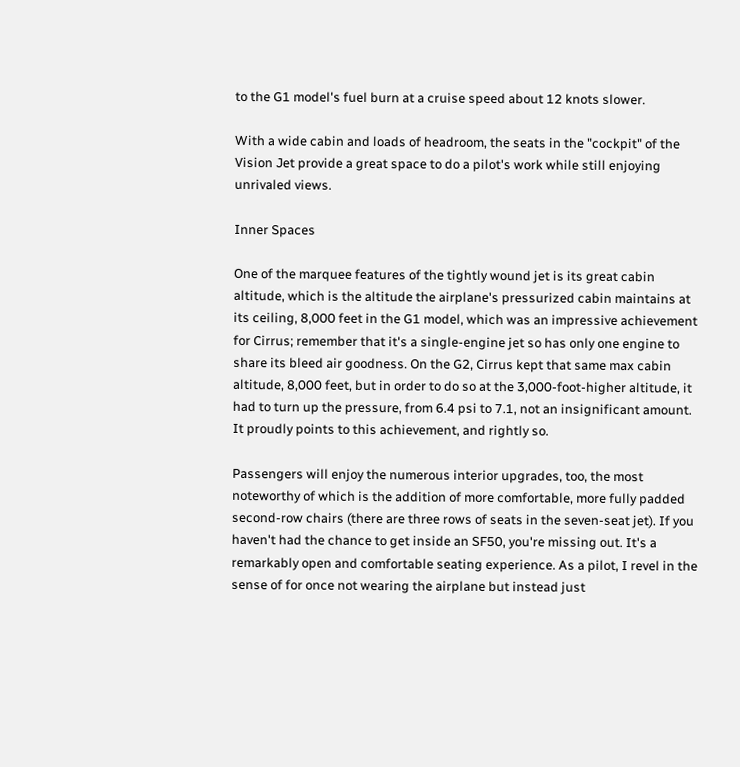to the G1 model's fuel burn at a cruise speed about 12 knots slower.

With a wide cabin and loads of headroom, the seats in the "cockpit" of the Vision Jet provide a great space to do a pilot's work while still enjoying unrivaled views.

Inner Spaces

One of the marquee features of the tightly wound jet is its great cabin altitude, which is the altitude the airplane's pressurized cabin maintains at its ceiling, 8,000 feet in the G1 model, which was an impressive achievement for Cirrus; remember that it's a single-engine jet so has only one engine to share its bleed air goodness. On the G2, Cirrus kept that same max cabin altitude, 8,000 feet, but in order to do so at the 3,000-foot-higher altitude, it had to turn up the pressure, from 6.4 psi to 7.1, not an insignificant amount. It proudly points to this achievement, and rightly so.

Passengers will enjoy the numerous interior upgrades, too, the most noteworthy of which is the addition of more comfortable, more fully padded second-row chairs (there are three rows of seats in the seven-seat jet). If you haven't had the chance to get inside an SF50, you're missing out. It's a remarkably open and comfortable seating experience. As a pilot, I revel in the sense of for once not wearing the airplane but instead just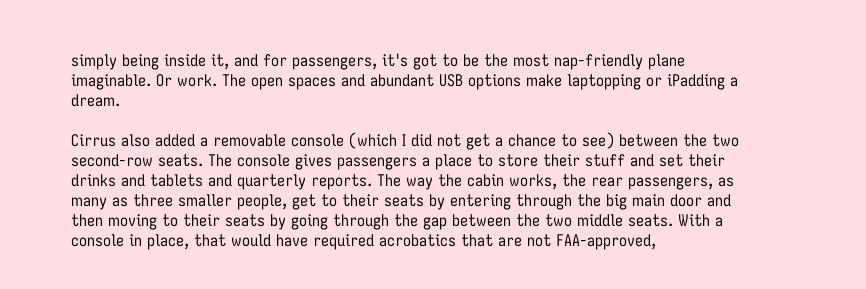simply being inside it, and for passengers, it's got to be the most nap-friendly plane imaginable. Or work. The open spaces and abundant USB options make laptopping or iPadding a dream.

Cirrus also added a removable console (which I did not get a chance to see) between the two second-row seats. The console gives passengers a place to store their stuff and set their drinks and tablets and quarterly reports. The way the cabin works, the rear passengers, as many as three smaller people, get to their seats by entering through the big main door and then moving to their seats by going through the gap between the two middle seats. With a console in place, that would have required acrobatics that are not FAA-approved,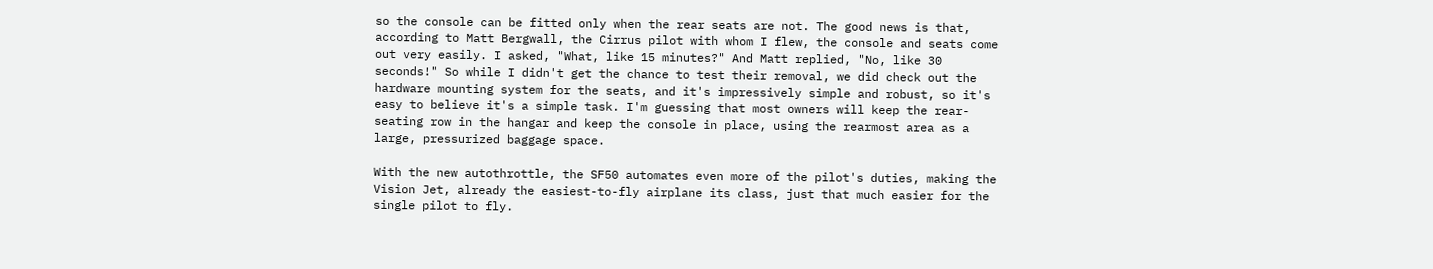so the console can be fitted only when the rear seats are not. The good news is that, according to Matt Bergwall, the Cirrus pilot with whom I flew, the console and seats come out very easily. I asked, "What, like 15 minutes?" And Matt replied, "No, like 30 seconds!" So while I didn't get the chance to test their removal, we did check out the hardware mounting system for the seats, and it's impressively simple and robust, so it's easy to believe it's a simple task. I'm guessing that most owners will keep the rear-seating row in the hangar and keep the console in place, using the rearmost area as a large, pressurized baggage space.

With the new autothrottle, the SF50 automates even more of the pilot's duties, making the Vision Jet, already the easiest-to-fly airplane its class, just that much easier for the single pilot to fly.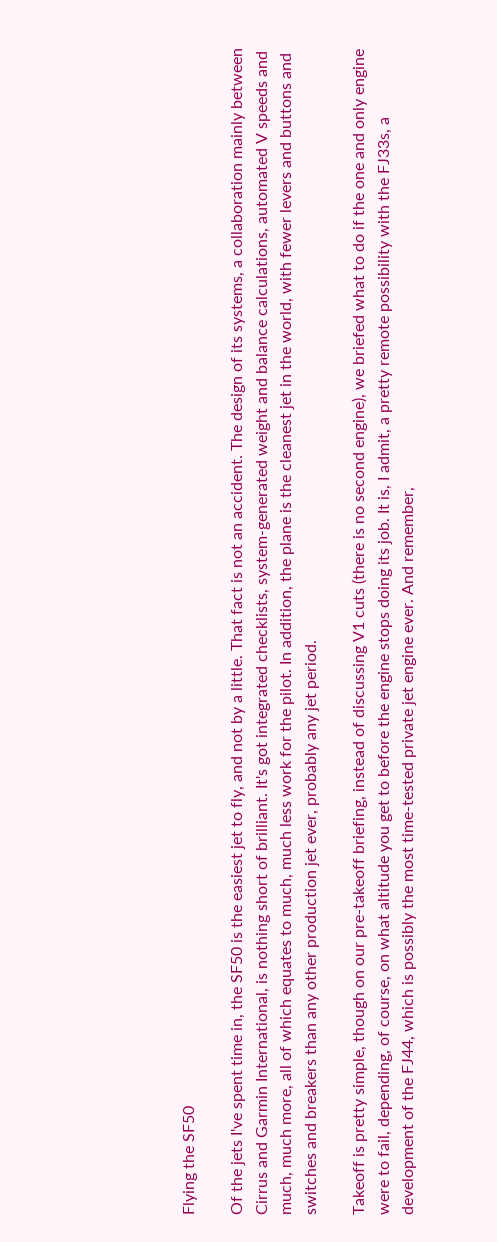Flying the SF50

Of the jets I've spent time in, the SF50 is the easiest jet to fly, and not by a little. That fact is not an accident. The design of its systems, a collaboration mainly between Cirrus and Garmin International, is nothing short of brilliant. It's got integrated checklists, system-generated weight and balance calculations, automated V speeds and much, much more, all of which equates to much, much less work for the pilot. In addition, the plane is the cleanest jet in the world, with fewer levers and buttons and switches and breakers than any other production jet ever, probably any jet period.

Takeoff is pretty simple, though on our pre-takeoff briefing, instead of discussing V1 cuts (there is no second engine), we briefed what to do if the one and only engine were to fail, depending, of course, on what altitude you get to before the engine stops doing its job. It is, I admit, a pretty remote possibility with the FJ33s, a development of the FJ44, which is possibly the most time-tested private jet engine ever. And remember,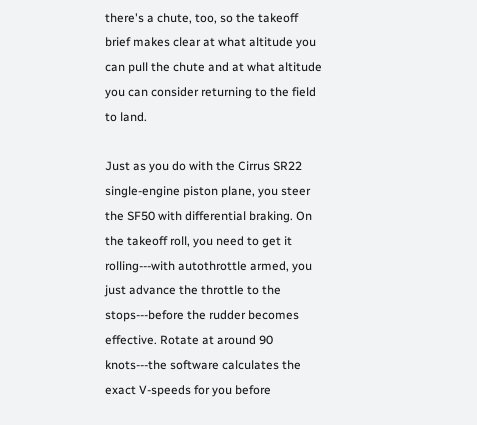there's a chute, too, so the takeoff brief makes clear at what altitude you can pull the chute and at what altitude you can consider returning to the field to land.

Just as you do with the Cirrus SR22 single-engine piston plane, you steer the SF50 with differential braking. On the takeoff roll, you need to get it rolling---with autothrottle armed, you just advance the throttle to the stops---before the rudder becomes effective. Rotate at around 90 knots---the software calculates the exact V-speeds for you before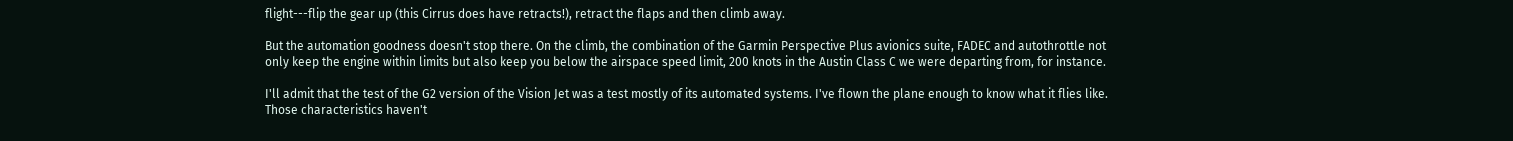flight---flip the gear up (this Cirrus does have retracts!), retract the flaps and then climb away.

But the automation goodness doesn't stop there. On the climb, the combination of the Garmin Perspective Plus avionics suite, FADEC and autothrottle not only keep the engine within limits but also keep you below the airspace speed limit, 200 knots in the Austin Class C we were departing from, for instance.

I'll admit that the test of the G2 version of the Vision Jet was a test mostly of its automated systems. I've flown the plane enough to know what it flies like. Those characteristics haven't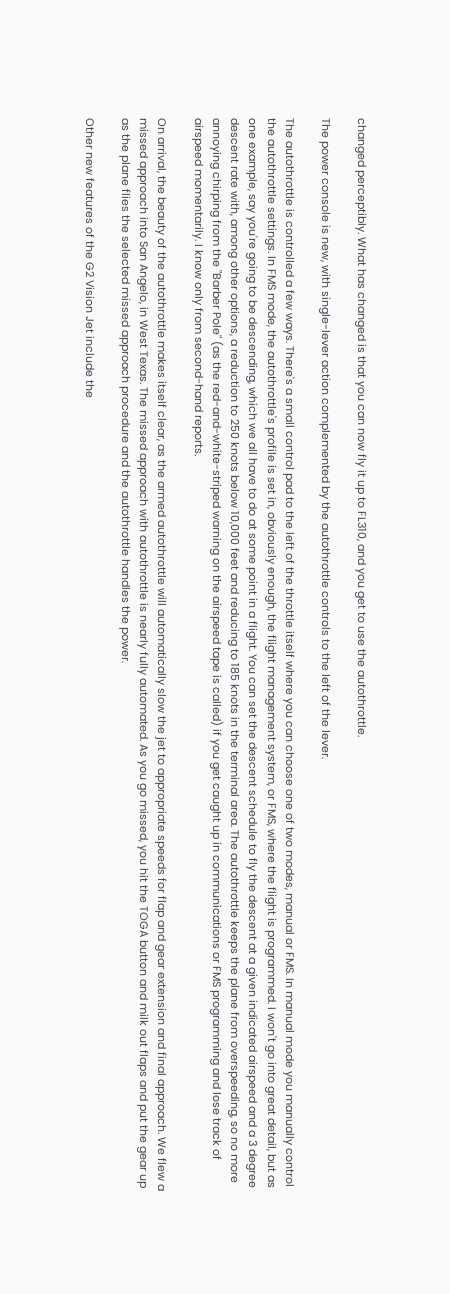changed perceptibly. What has changed is that you can now fly it up to FL310, and you get to use the autothrottle.

The power console is new, with single-lever action complemented by the autothrottle controls to the left of the lever.

The autothrottle is controlled a few ways. There's a small control pad to the left of the throttle itself where you can choose one of two modes, manual or FMS. In manual mode you manually control the autothrottle settings. In FMS mode, the autothrottle's profile is set in, obviously enough, the flight management system, or FMS, where the flight is programmed. I won't go into great detail, but as one example, say you're going to be descending, which we all have to do at some point in a flight. You can set the descent schedule to fly the descent at a given indicated airspeed and a 3 degree descent rate with, among other options, a reduction to 250 knots below 10,000 feet and reducing to 185 knots in the terminal area. The autothrottle keeps the plane from overspeeding, so no more annoying chirping from the "Barber Pole" (as the red-and-white-striped warning on the airspeed tape is called) if you get caught up in communications or FMS programming and lose track of airspeed momentarily. I know only from second-hand reports.

On arrival, the beauty of the autothrottle makes itself clear, as the armed autothrottle will automatically slow the jet to appropriate speeds for flap and gear extension and final approach. We flew a missed approach into San Angelo, in West Texas. The missed approach with autothrottle is nearly fully automated. As you go missed, you hit the TOGA button and milk out flaps and put the gear up as the plane flies the selected missed approach procedure and the autothrottle handles the power.

Other new features of the G2 Vision Jet include the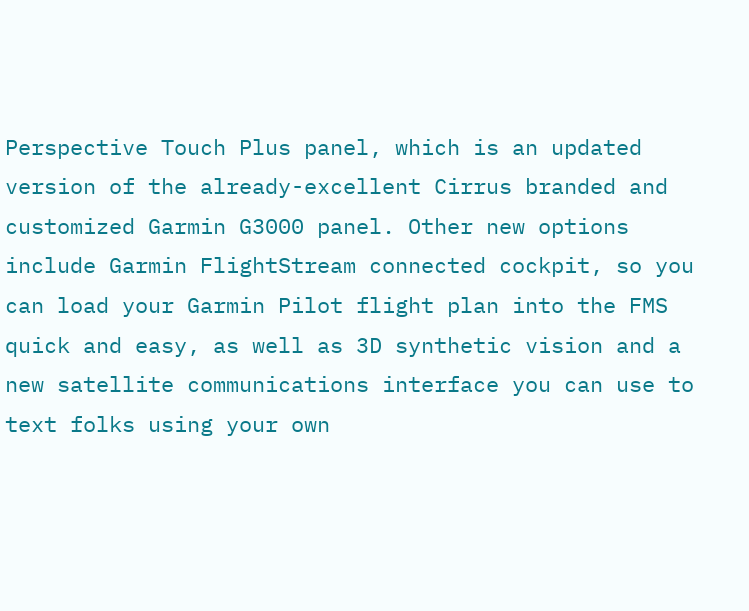Perspective Touch Plus panel, which is an updated version of the already-excellent Cirrus branded and customized Garmin G3000 panel. Other new options include Garmin FlightStream connected cockpit, so you can load your Garmin Pilot flight plan into the FMS quick and easy, as well as 3D synthetic vision and a new satellite communications interface you can use to text folks using your own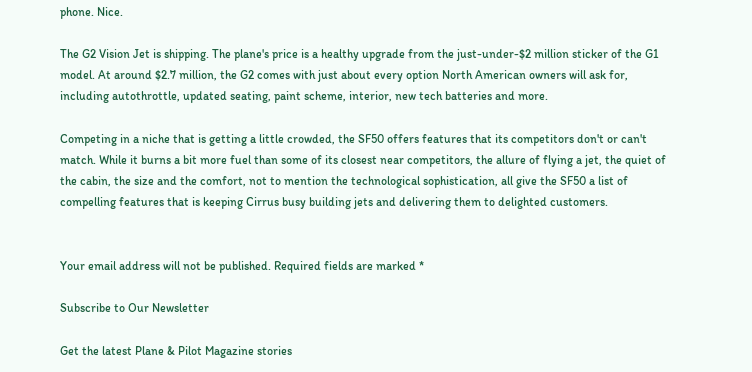phone. Nice.

The G2 Vision Jet is shipping. The plane's price is a healthy upgrade from the just-under-$2 million sticker of the G1 model. At around $2.7 million, the G2 comes with just about every option North American owners will ask for, including autothrottle, updated seating, paint scheme, interior, new tech batteries and more.

Competing in a niche that is getting a little crowded, the SF50 offers features that its competitors don't or can't match. While it burns a bit more fuel than some of its closest near competitors, the allure of flying a jet, the quiet of the cabin, the size and the comfort, not to mention the technological sophistication, all give the SF50 a list of compelling features that is keeping Cirrus busy building jets and delivering them to delighted customers.


Your email address will not be published. Required fields are marked *

Subscribe to Our Newsletter

Get the latest Plane & Pilot Magazine stories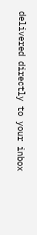delivered directly to your inbox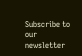Subscribe to our newsletter